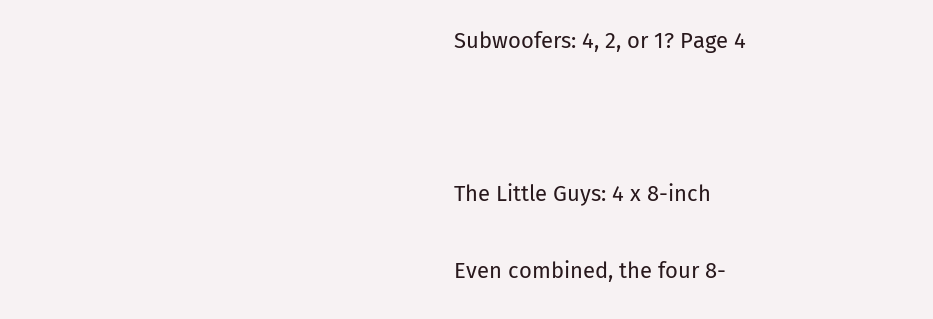Subwoofers: 4, 2, or 1? Page 4



The Little Guys: 4 x 8-inch

Even combined, the four 8-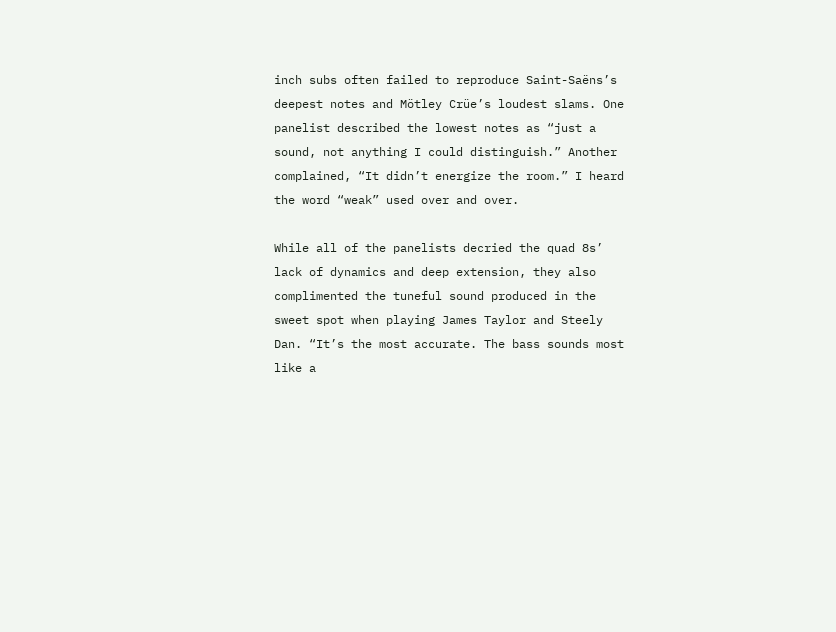inch subs often failed to reproduce Saint-Saëns’s deepest notes and Mötley Crüe’s loudest slams. One panelist described the lowest notes as “just a sound, not anything I could distinguish.” Another complained, “It didn’t energize the room.” I heard the word “weak” used over and over.

While all of the panelists decried the quad 8s’ lack of dynamics and deep extension, they also complimented the tuneful sound produced in the sweet spot when playing James Taylor and Steely Dan. “It’s the most accurate. The bass sounds most like a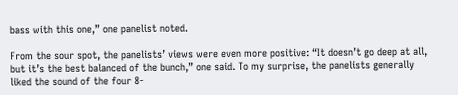bass with this one,” one panelist noted.

From the sour spot, the panelists’ views were even more positive: “It doesn’t go deep at all, but it’s the best balanced of the bunch,” one said. To my surprise, the panelists generally liked the sound of the four 8-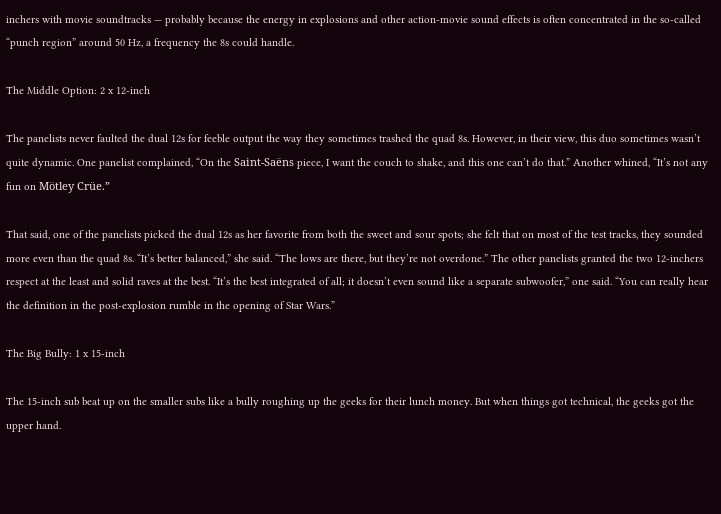inchers with movie soundtracks — probably because the energy in explosions and other action-movie sound effects is often concentrated in the so-called “punch region” around 50 Hz, a frequency the 8s could handle.

The Middle Option: 2 x 12-inch

The panelists never faulted the dual 12s for feeble output the way they sometimes trashed the quad 8s. However, in their view, this duo sometimes wasn’t quite dynamic. One panelist complained, “On the Saint-Saëns piece, I want the couch to shake, and this one can’t do that.” Another whined, “It’s not any fun on Mötley Crüe.”

That said, one of the panelists picked the dual 12s as her favorite from both the sweet and sour spots; she felt that on most of the test tracks, they sounded more even than the quad 8s. “It’s better balanced,” she said. “The lows are there, but they’re not overdone.” The other panelists granted the two 12-inchers respect at the least and solid raves at the best. “It’s the best integrated of all; it doesn’t even sound like a separate subwoofer,” one said. “You can really hear the definition in the post-explosion rumble in the opening of Star Wars.”

The Big Bully: 1 x 15-inch

The 15-inch sub beat up on the smaller subs like a bully roughing up the geeks for their lunch money. But when things got technical, the geeks got the upper hand.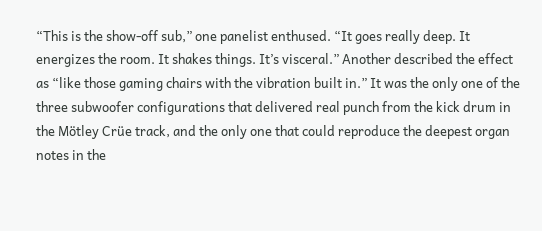“This is the show-off sub,” one panelist enthused. “It goes really deep. It energizes the room. It shakes things. It’s visceral.” Another described the effect as “like those gaming chairs with the vibration built in.” It was the only one of the three subwoofer configurations that delivered real punch from the kick drum in the Mötley Crüe track, and the only one that could reproduce the deepest organ notes in the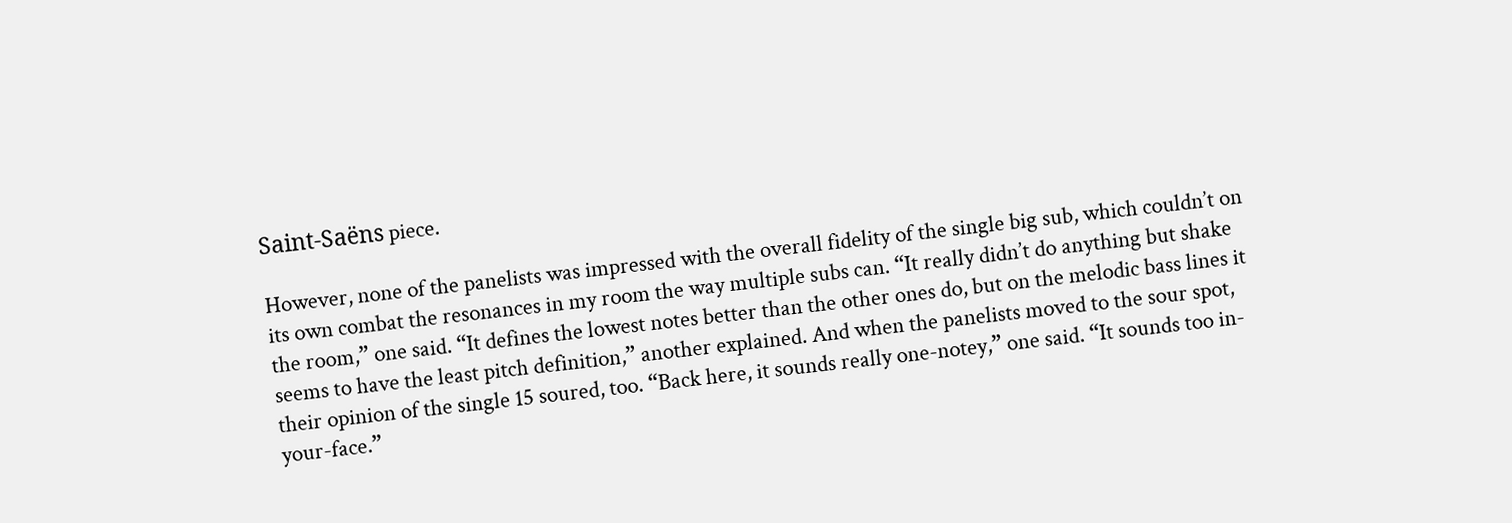Saint-Saëns piece.

However, none of the panelists was impressed with the overall fidelity of the single big sub, which couldn’t on its own combat the resonances in my room the way multiple subs can. “It really didn’t do anything but shake the room,” one said. “It defines the lowest notes better than the other ones do, but on the melodic bass lines it seems to have the least pitch definition,” another explained. And when the panelists moved to the sour spot, their opinion of the single 15 soured, too. “Back here, it sounds really one-notey,” one said. “It sounds too in-your-face.”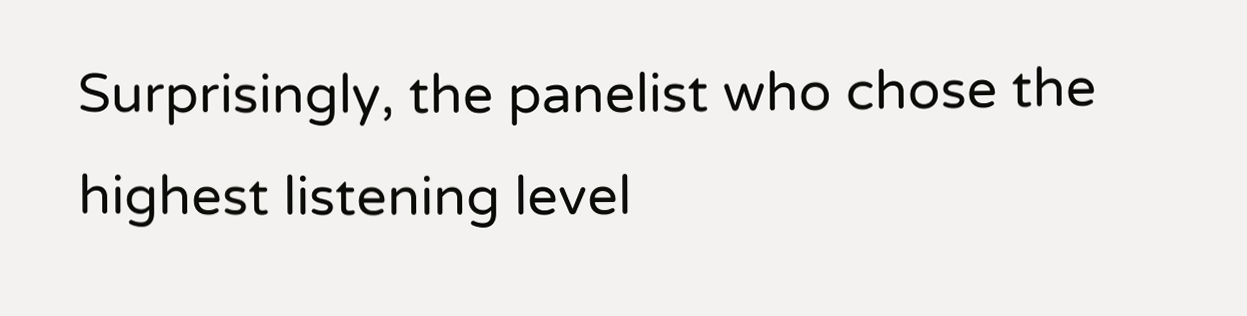Surprisingly, the panelist who chose the highest listening level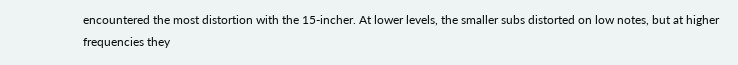encountered the most distortion with the 15-incher. At lower levels, the smaller subs distorted on low notes, but at higher frequencies they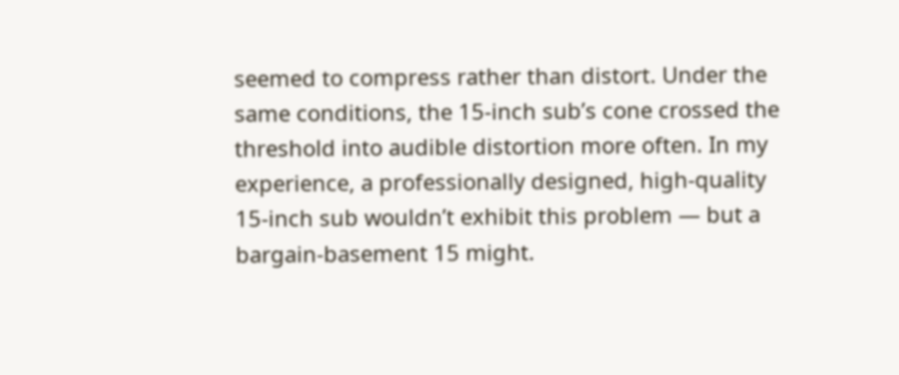seemed to compress rather than distort. Under the same conditions, the 15-inch sub’s cone crossed the threshold into audible distortion more often. In my experience, a professionally designed, high-quality 15-inch sub wouldn’t exhibit this problem — but a bargain-basement 15 might.